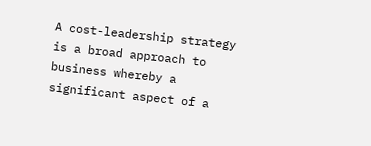A cost-leadership strategy is a broad approach to business whereby a significant aspect of a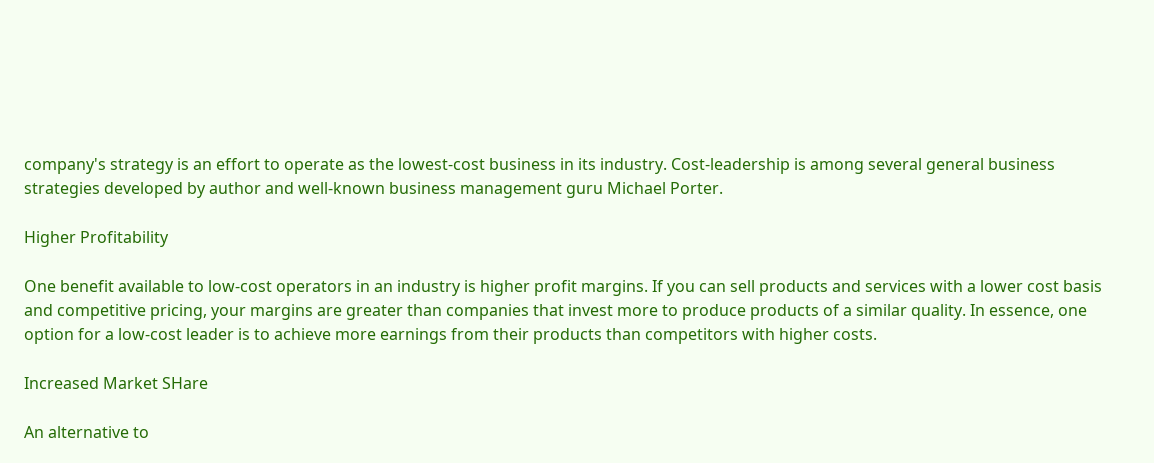company's strategy is an effort to operate as the lowest-cost business in its industry. Cost-leadership is among several general business strategies developed by author and well-known business management guru Michael Porter.

Higher Profitability

One benefit available to low-cost operators in an industry is higher profit margins. If you can sell products and services with a lower cost basis and competitive pricing, your margins are greater than companies that invest more to produce products of a similar quality. In essence, one option for a low-cost leader is to achieve more earnings from their products than competitors with higher costs.

Increased Market SHare

An alternative to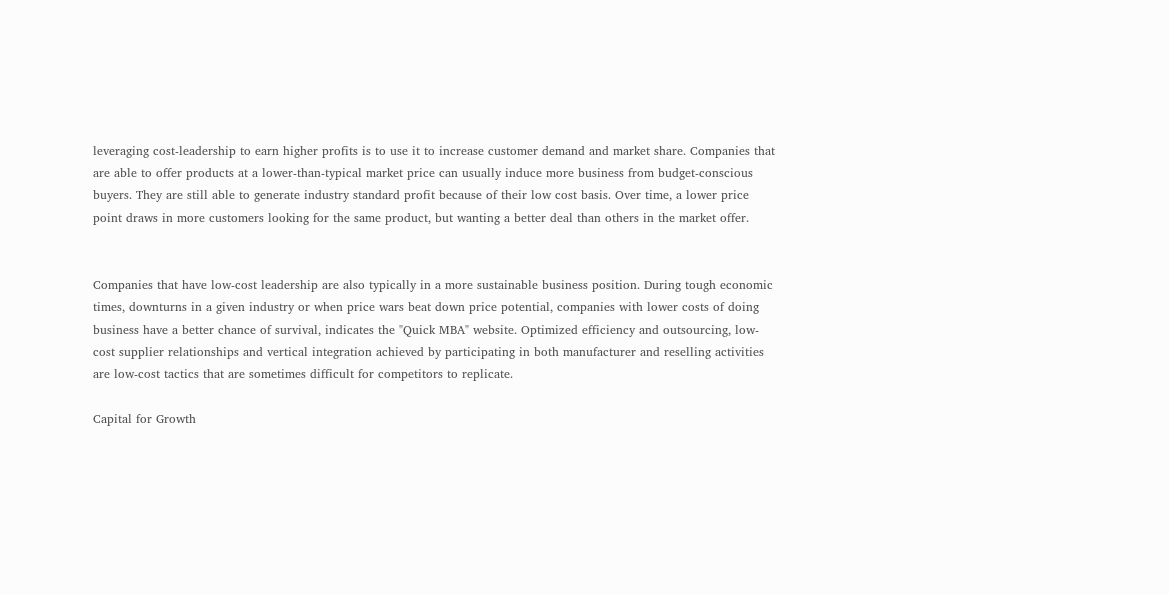leveraging cost-leadership to earn higher profits is to use it to increase customer demand and market share. Companies that are able to offer products at a lower-than-typical market price can usually induce more business from budget-conscious buyers. They are still able to generate industry standard profit because of their low cost basis. Over time, a lower price point draws in more customers looking for the same product, but wanting a better deal than others in the market offer.


Companies that have low-cost leadership are also typically in a more sustainable business position. During tough economic times, downturns in a given industry or when price wars beat down price potential, companies with lower costs of doing business have a better chance of survival, indicates the "Quick MBA" website. Optimized efficiency and outsourcing, low-cost supplier relationships and vertical integration achieved by participating in both manufacturer and reselling activities are low-cost tactics that are sometimes difficult for competitors to replicate.

Capital for Growth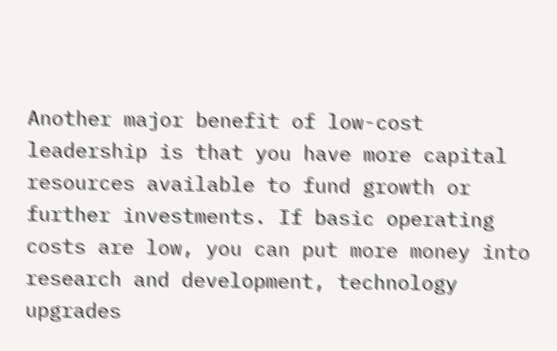Another major benefit of low-cost leadership is that you have more capital resources available to fund growth or further investments. If basic operating costs are low, you can put more money into research and development, technology upgrades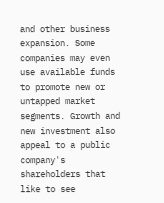and other business expansion. Some companies may even use available funds to promote new or untapped market segments. Growth and new investment also appeal to a public company's shareholders that like to see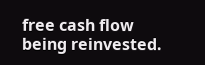free cash flow being reinvested.